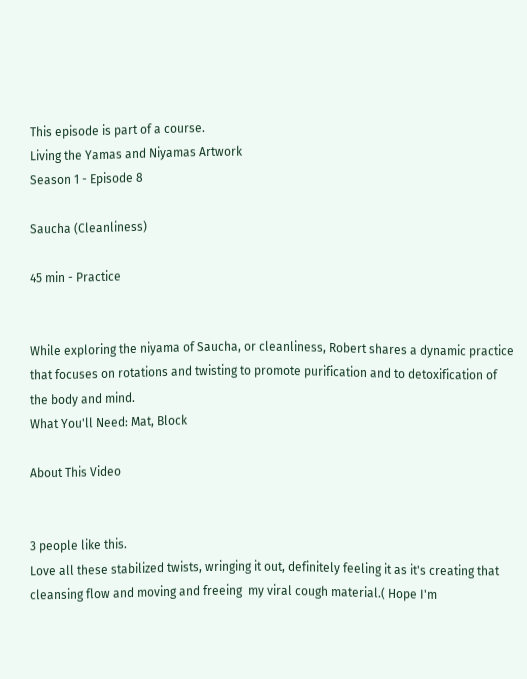This episode is part of a course.
Living the Yamas and Niyamas Artwork
Season 1 - Episode 8

Saucha (Cleanliness)

45 min - Practice


While exploring the niyama of Saucha, or cleanliness, Robert shares a dynamic practice that focuses on rotations and twisting to promote purification and to detoxification of the body and mind.
What You'll Need: Mat, Block

About This Video


3 people like this.
Love all these stabilized twists, wringing it out, definitely feeling it as it's creating that cleansing flow and moving and freeing  my viral cough material.( Hope I'm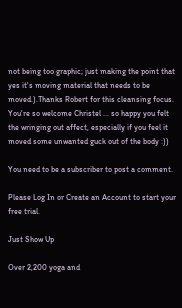not being too graphic; just making the point that yes it's moving material that needs to be moved.).Thanks Robert for this cleansing focus.
You're so welcome Christel ... so happy you felt the wringing out affect, especially if you feel it moved some unwanted guck out of the body :))

You need to be a subscriber to post a comment.

Please Log In or Create an Account to start your free trial.

Just Show Up

Over 2,200 yoga and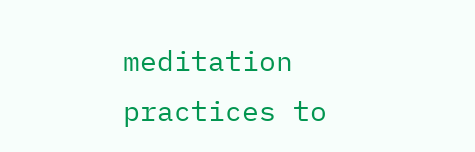meditation practices to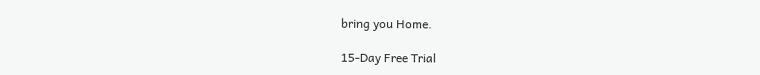bring you Home.

15-Day Free Trial